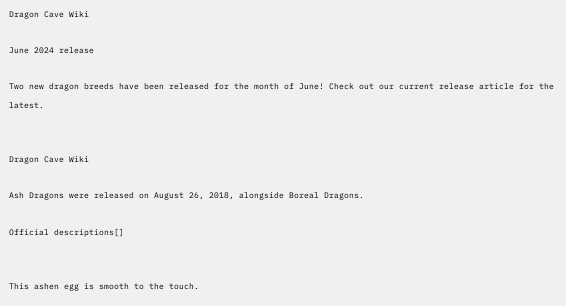Dragon Cave Wiki

June 2024 release

Two new dragon breeds have been released for the month of June! Check out our current release article for the latest.


Dragon Cave Wiki

Ash Dragons were released on August 26, 2018, alongside Boreal Dragons.

Official descriptions[]


This ashen egg is smooth to the touch.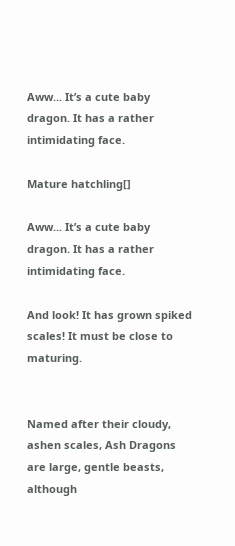Aww... It’s a cute baby dragon. It has a rather intimidating face.

Mature hatchling[]

Aww... It’s a cute baby dragon. It has a rather intimidating face.

And look! It has grown spiked scales! It must be close to maturing.


Named after their cloudy, ashen scales, Ash Dragons are large, gentle beasts, although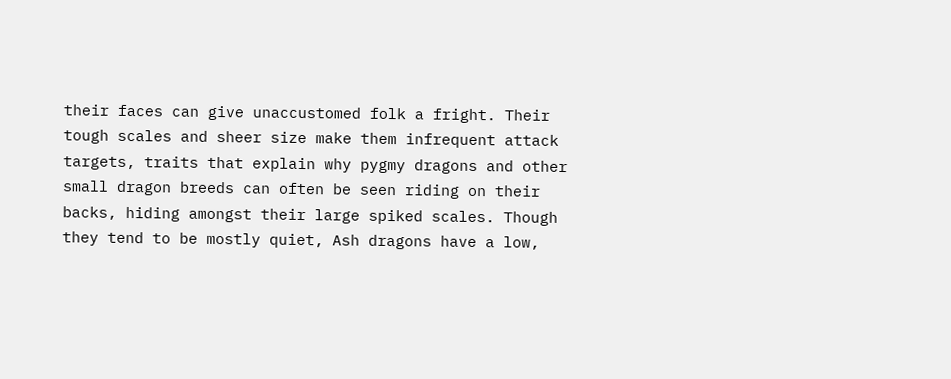their faces can give unaccustomed folk a fright. Their tough scales and sheer size make them infrequent attack targets, traits that explain why pygmy dragons and other small dragon breeds can often be seen riding on their backs, hiding amongst their large spiked scales. Though they tend to be mostly quiet, Ash dragons have a low,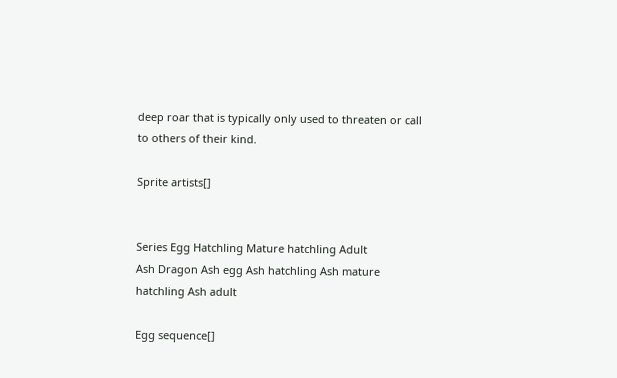deep roar that is typically only used to threaten or call to others of their kind.

Sprite artists[]


Series Egg Hatchling Mature hatchling Adult
Ash Dragon Ash egg Ash hatchling Ash mature hatchling Ash adult

Egg sequence[]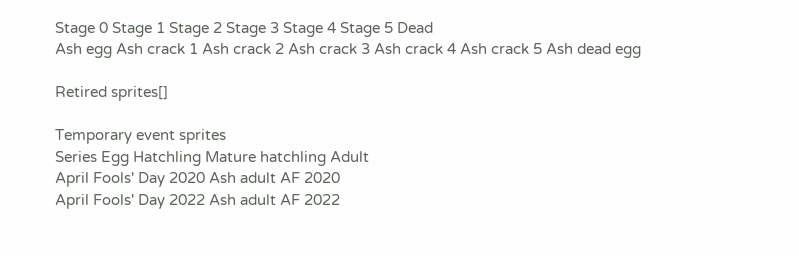Stage 0 Stage 1 Stage 2 Stage 3 Stage 4 Stage 5 Dead
Ash egg Ash crack 1 Ash crack 2 Ash crack 3 Ash crack 4 Ash crack 5 Ash dead egg

Retired sprites[]

Temporary event sprites
Series Egg Hatchling Mature hatchling Adult
April Fools' Day 2020 Ash adult AF 2020
April Fools' Day 2022 Ash adult AF 2022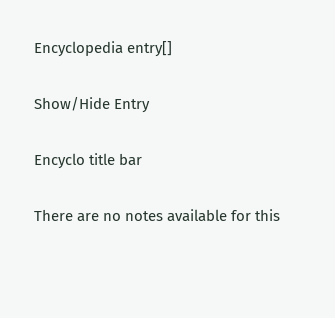Encyclopedia entry[]

Show/Hide Entry

Encyclo title bar

There are no notes available for this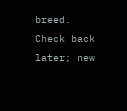breed. Check back later; new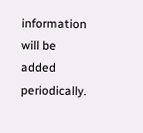information will be added periodically.